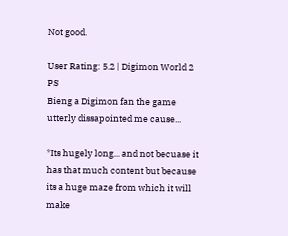Not good.

User Rating: 5.2 | Digimon World 2 PS
Bieng a Digimon fan the game utterly dissapointed me cause...

*Its hugely long... and not becuase it has that much content but because its a huge maze from which it will make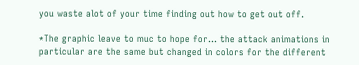you waste alot of your time finding out how to get out off.

*The graphic leave to muc to hope for... the attack animations in particular are the same but changed in colors for the different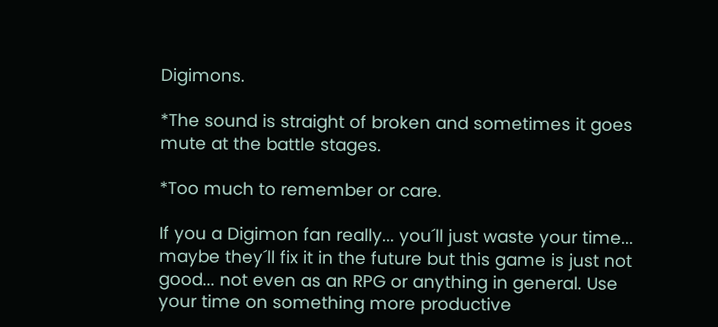Digimons.

*The sound is straight of broken and sometimes it goes mute at the battle stages.

*Too much to remember or care.

If you a Digimon fan really... you´ll just waste your time... maybe they´ll fix it in the future but this game is just not good... not even as an RPG or anything in general. Use your time on something more productive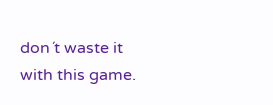don´t waste it with this game.